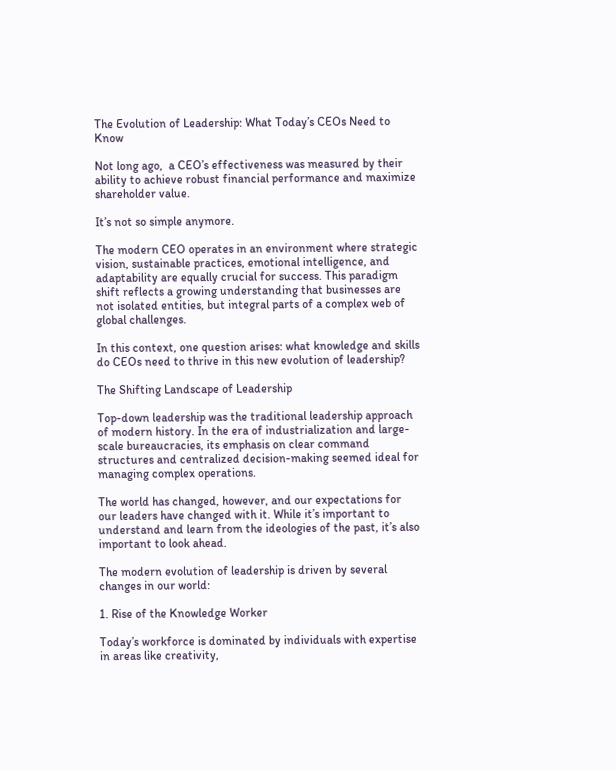The Evolution of Leadership: What Today’s CEOs Need to Know

Not long ago,  a CEO’s effectiveness was measured by their ability to achieve robust financial performance and maximize shareholder value.

It’s not so simple anymore.

The modern CEO operates in an environment where strategic vision, sustainable practices, emotional intelligence, and adaptability are equally crucial for success. This paradigm shift reflects a growing understanding that businesses are not isolated entities, but integral parts of a complex web of global challenges.

In this context, one question arises: what knowledge and skills do CEOs need to thrive in this new evolution of leadership?

The Shifting Landscape of Leadership

Top-down leadership was the traditional leadership approach of modern history. In the era of industrialization and large-scale bureaucracies, its emphasis on clear command structures and centralized decision-making seemed ideal for managing complex operations.

The world has changed, however, and our expectations for our leaders have changed with it. While it’s important to understand and learn from the ideologies of the past, it’s also important to look ahead.

The modern evolution of leadership is driven by several changes in our world:

1. Rise of the Knowledge Worker

Today’s workforce is dominated by individuals with expertise in areas like creativity,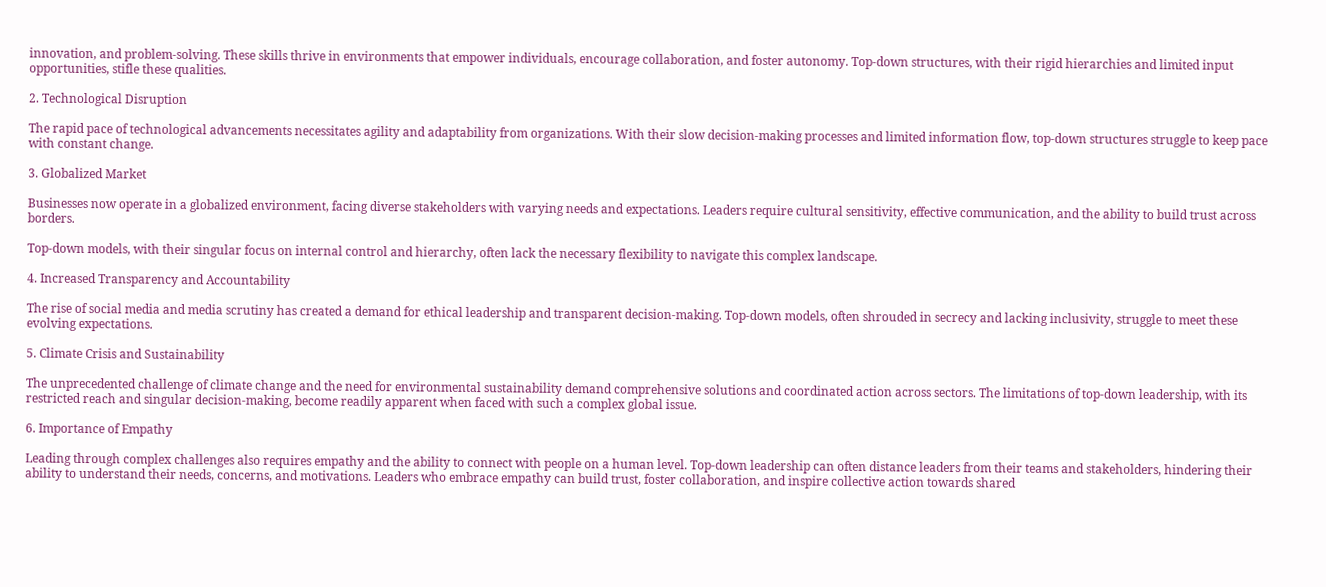innovation, and problem-solving. These skills thrive in environments that empower individuals, encourage collaboration, and foster autonomy. Top-down structures, with their rigid hierarchies and limited input opportunities, stifle these qualities.

2. Technological Disruption

The rapid pace of technological advancements necessitates agility and adaptability from organizations. With their slow decision-making processes and limited information flow, top-down structures struggle to keep pace with constant change.

3. Globalized Market

Businesses now operate in a globalized environment, facing diverse stakeholders with varying needs and expectations. Leaders require cultural sensitivity, effective communication, and the ability to build trust across borders.

Top-down models, with their singular focus on internal control and hierarchy, often lack the necessary flexibility to navigate this complex landscape.

4. Increased Transparency and Accountability

The rise of social media and media scrutiny has created a demand for ethical leadership and transparent decision-making. Top-down models, often shrouded in secrecy and lacking inclusivity, struggle to meet these evolving expectations.

5. Climate Crisis and Sustainability

The unprecedented challenge of climate change and the need for environmental sustainability demand comprehensive solutions and coordinated action across sectors. The limitations of top-down leadership, with its restricted reach and singular decision-making, become readily apparent when faced with such a complex global issue.

6. Importance of Empathy

Leading through complex challenges also requires empathy and the ability to connect with people on a human level. Top-down leadership can often distance leaders from their teams and stakeholders, hindering their ability to understand their needs, concerns, and motivations. Leaders who embrace empathy can build trust, foster collaboration, and inspire collective action towards shared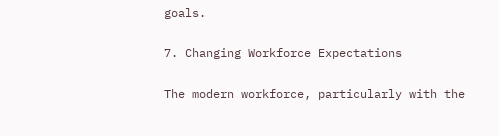goals.

7. Changing Workforce Expectations

The modern workforce, particularly with the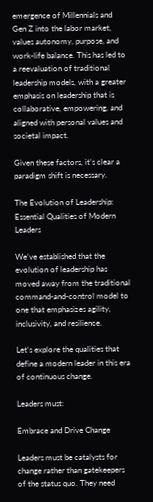emergence of Millennials and Gen Z into the labor market, values autonomy, purpose, and work-life balance. This has led to a reevaluation of traditional leadership models, with a greater emphasis on leadership that is collaborative, empowering, and aligned with personal values and societal impact.

Given these factors, it’s clear a paradigm shift is necessary.

The Evolution of Leadership: Essential Qualities of Modern Leaders

We’ve established that the evolution of leadership has moved away from the traditional command-and-control model to one that emphasizes agility, inclusivity, and resilience.

Let’s explore the qualities that define a modern leader in this era of continuous change.

Leaders must:

Embrace and Drive Change

Leaders must be catalysts for change rather than gatekeepers of the status quo. They need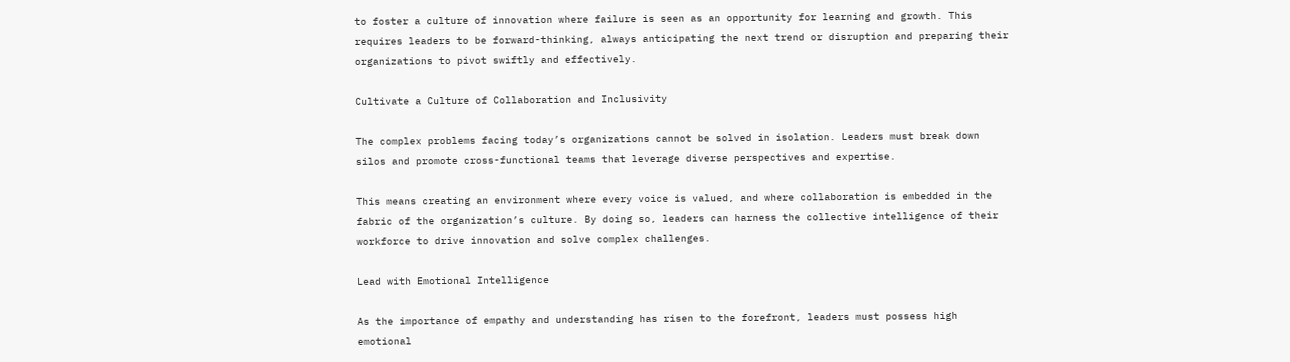to foster a culture of innovation where failure is seen as an opportunity for learning and growth. This requires leaders to be forward-thinking, always anticipating the next trend or disruption and preparing their organizations to pivot swiftly and effectively.

Cultivate a Culture of Collaboration and Inclusivity

The complex problems facing today’s organizations cannot be solved in isolation. Leaders must break down silos and promote cross-functional teams that leverage diverse perspectives and expertise.

This means creating an environment where every voice is valued, and where collaboration is embedded in the fabric of the organization’s culture. By doing so, leaders can harness the collective intelligence of their workforce to drive innovation and solve complex challenges.

Lead with Emotional Intelligence

As the importance of empathy and understanding has risen to the forefront, leaders must possess high emotional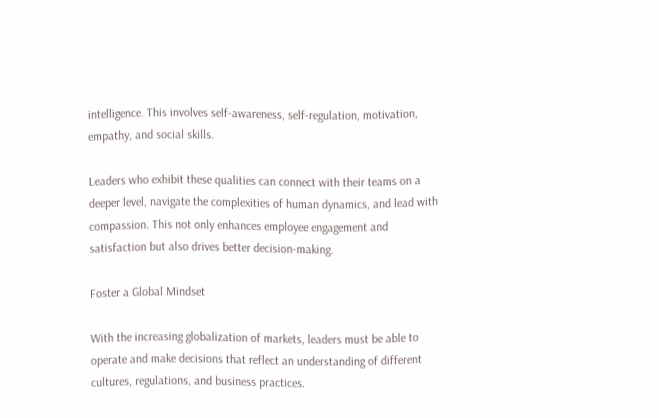intelligence. This involves self-awareness, self-regulation, motivation, empathy, and social skills.

Leaders who exhibit these qualities can connect with their teams on a deeper level, navigate the complexities of human dynamics, and lead with compassion. This not only enhances employee engagement and satisfaction but also drives better decision-making.

Foster a Global Mindset

With the increasing globalization of markets, leaders must be able to operate and make decisions that reflect an understanding of different cultures, regulations, and business practices.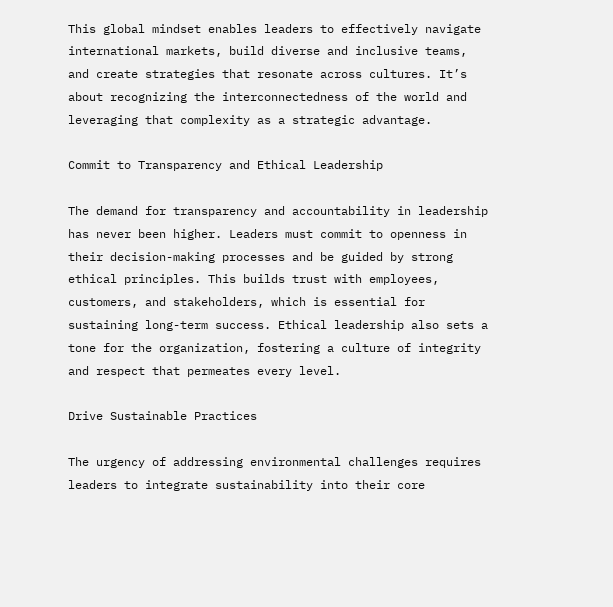This global mindset enables leaders to effectively navigate international markets, build diverse and inclusive teams, and create strategies that resonate across cultures. It’s about recognizing the interconnectedness of the world and leveraging that complexity as a strategic advantage.

Commit to Transparency and Ethical Leadership

The demand for transparency and accountability in leadership has never been higher. Leaders must commit to openness in their decision-making processes and be guided by strong ethical principles. This builds trust with employees, customers, and stakeholders, which is essential for sustaining long-term success. Ethical leadership also sets a tone for the organization, fostering a culture of integrity and respect that permeates every level.

Drive Sustainable Practices

The urgency of addressing environmental challenges requires leaders to integrate sustainability into their core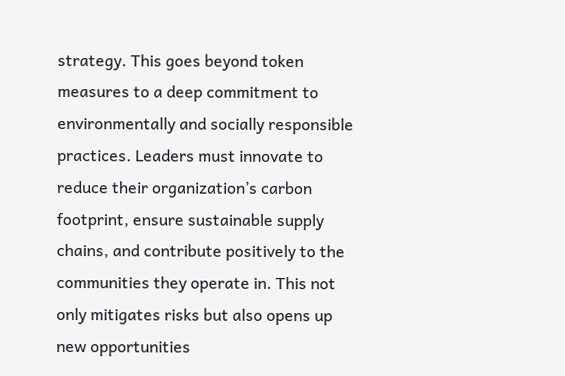strategy. This goes beyond token measures to a deep commitment to environmentally and socially responsible practices. Leaders must innovate to reduce their organization’s carbon footprint, ensure sustainable supply chains, and contribute positively to the communities they operate in. This not only mitigates risks but also opens up new opportunities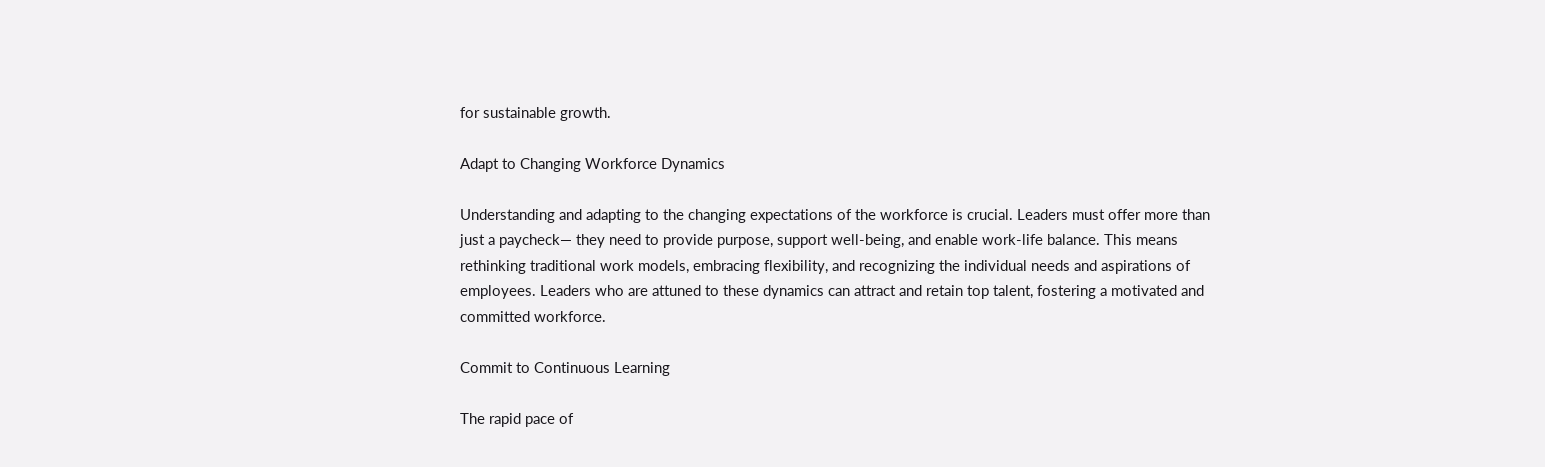for sustainable growth.

Adapt to Changing Workforce Dynamics

Understanding and adapting to the changing expectations of the workforce is crucial. Leaders must offer more than just a paycheck— they need to provide purpose, support well-being, and enable work-life balance. This means rethinking traditional work models, embracing flexibility, and recognizing the individual needs and aspirations of employees. Leaders who are attuned to these dynamics can attract and retain top talent, fostering a motivated and committed workforce.

Commit to Continuous Learning

The rapid pace of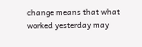change means that what worked yesterday may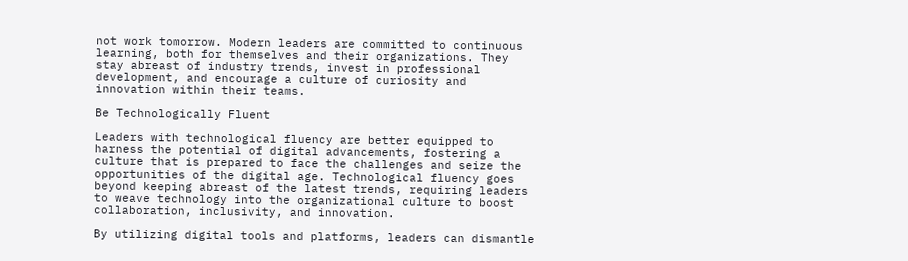not work tomorrow. Modern leaders are committed to continuous learning, both for themselves and their organizations. They stay abreast of industry trends, invest in professional development, and encourage a culture of curiosity and innovation within their teams.

Be Technologically Fluent

Leaders with technological fluency are better equipped to harness the potential of digital advancements, fostering a culture that is prepared to face the challenges and seize the opportunities of the digital age. Technological fluency goes beyond keeping abreast of the latest trends, requiring leaders to weave technology into the organizational culture to boost collaboration, inclusivity, and innovation.

By utilizing digital tools and platforms, leaders can dismantle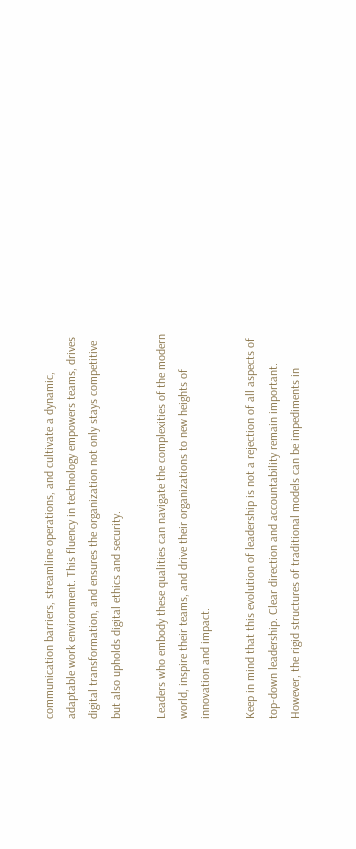communication barriers, streamline operations, and cultivate a dynamic, adaptable work environment. This fluency in technology empowers teams, drives digital transformation, and ensures the organization not only stays competitive but also upholds digital ethics and security.

Leaders who embody these qualities can navigate the complexities of the modern world, inspire their teams, and drive their organizations to new heights of innovation and impact.

Keep in mind that this evolution of leadership is not a rejection of all aspects of top-down leadership. Clear direction and accountability remain important. However, the rigid structures of traditional models can be impediments in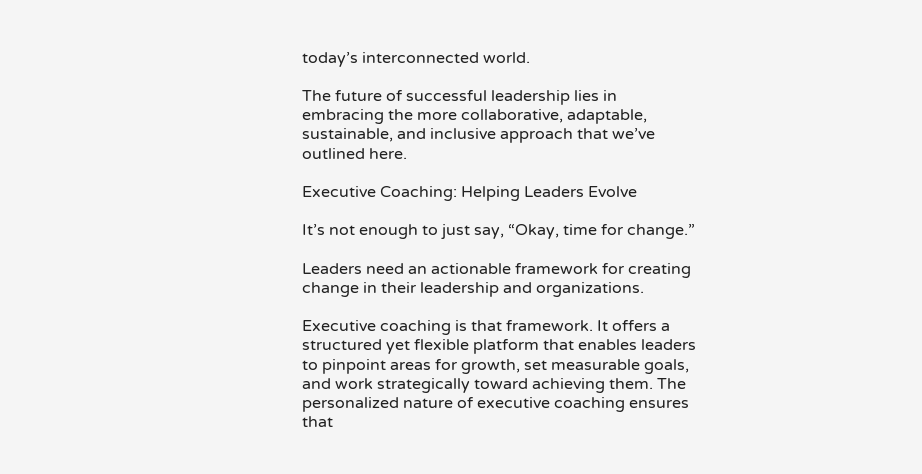today’s interconnected world.

The future of successful leadership lies in embracing the more collaborative, adaptable, sustainable, and inclusive approach that we’ve outlined here.

Executive Coaching: Helping Leaders Evolve

It’s not enough to just say, “Okay, time for change.”

Leaders need an actionable framework for creating change in their leadership and organizations.

Executive coaching is that framework. It offers a structured yet flexible platform that enables leaders to pinpoint areas for growth, set measurable goals, and work strategically toward achieving them. The personalized nature of executive coaching ensures that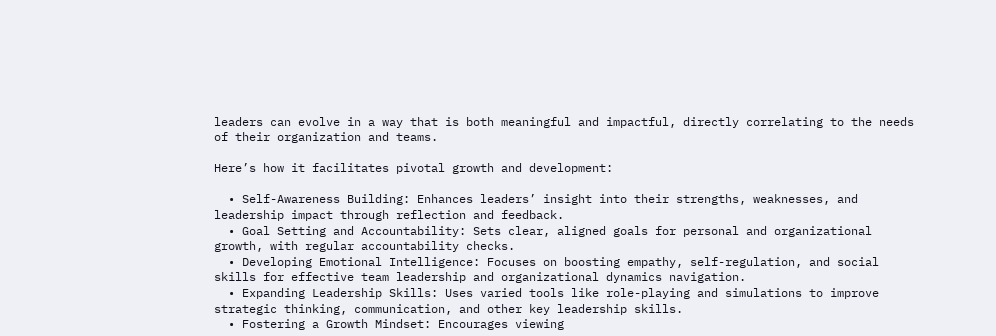leaders can evolve in a way that is both meaningful and impactful, directly correlating to the needs of their organization and teams.

Here’s how it facilitates pivotal growth and development:

  • Self-Awareness Building: Enhances leaders’ insight into their strengths, weaknesses, and leadership impact through reflection and feedback.
  • Goal Setting and Accountability: Sets clear, aligned goals for personal and organizational growth, with regular accountability checks.
  • Developing Emotional Intelligence: Focuses on boosting empathy, self-regulation, and social skills for effective team leadership and organizational dynamics navigation.
  • Expanding Leadership Skills: Uses varied tools like role-playing and simulations to improve strategic thinking, communication, and other key leadership skills.
  • Fostering a Growth Mindset: Encourages viewing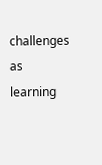challenges as learning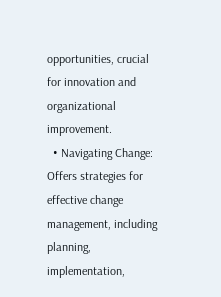opportunities, crucial for innovation and organizational improvement.
  • Navigating Change: Offers strategies for effective change management, including planning, implementation,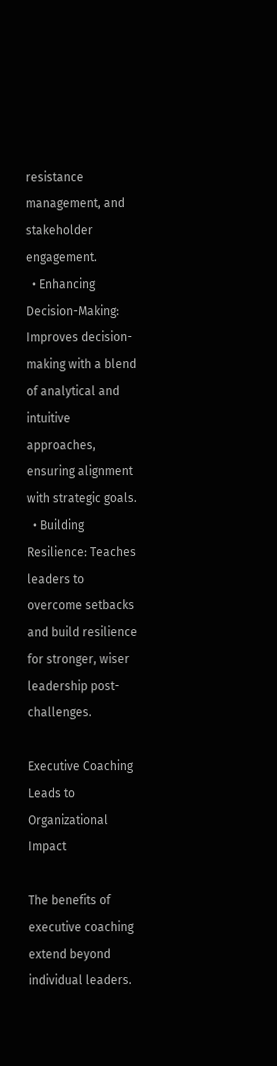resistance management, and stakeholder engagement.
  • Enhancing Decision-Making: Improves decision-making with a blend of analytical and intuitive approaches, ensuring alignment with strategic goals.
  • Building Resilience: Teaches leaders to overcome setbacks and build resilience for stronger, wiser leadership post-challenges.

Executive Coaching Leads to Organizational Impact

The benefits of executive coaching extend beyond individual leaders.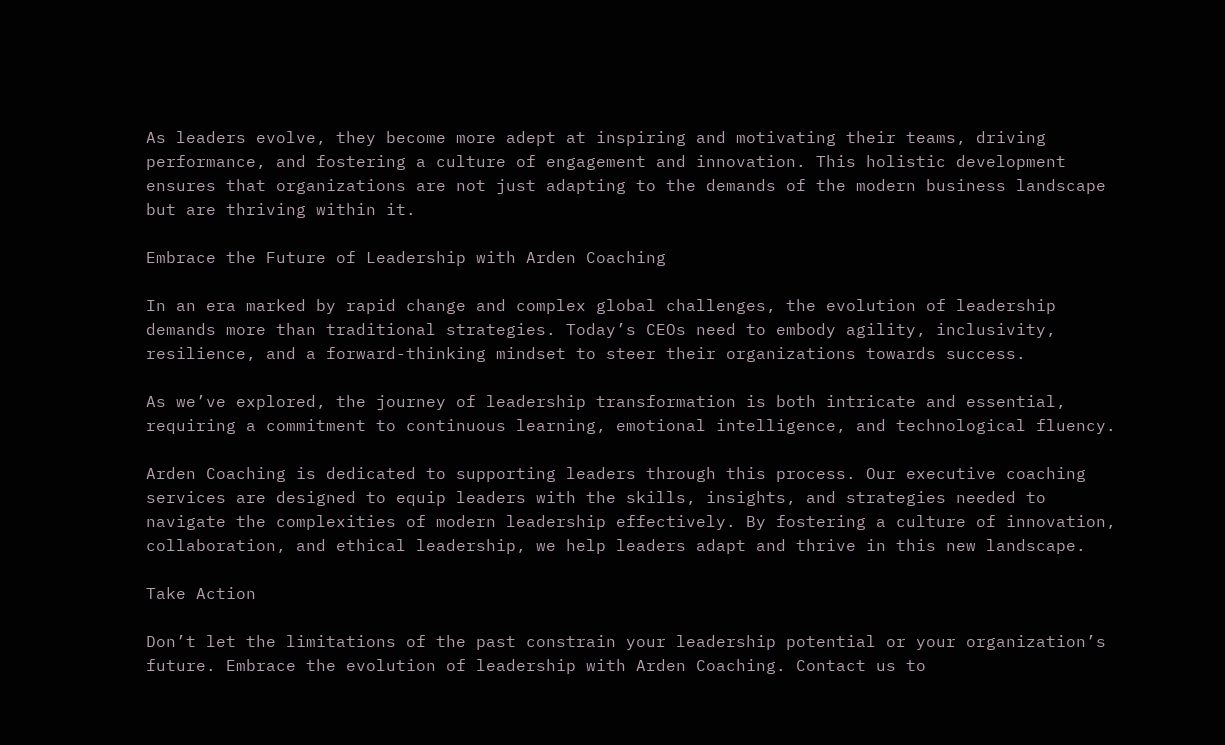As leaders evolve, they become more adept at inspiring and motivating their teams, driving performance, and fostering a culture of engagement and innovation. This holistic development ensures that organizations are not just adapting to the demands of the modern business landscape but are thriving within it.

Embrace the Future of Leadership with Arden Coaching

In an era marked by rapid change and complex global challenges, the evolution of leadership demands more than traditional strategies. Today’s CEOs need to embody agility, inclusivity, resilience, and a forward-thinking mindset to steer their organizations towards success.

As we’ve explored, the journey of leadership transformation is both intricate and essential, requiring a commitment to continuous learning, emotional intelligence, and technological fluency.

Arden Coaching is dedicated to supporting leaders through this process. Our executive coaching services are designed to equip leaders with the skills, insights, and strategies needed to navigate the complexities of modern leadership effectively. By fostering a culture of innovation, collaboration, and ethical leadership, we help leaders adapt and thrive in this new landscape.

Take Action

Don’t let the limitations of the past constrain your leadership potential or your organization’s future. Embrace the evolution of leadership with Arden Coaching. Contact us to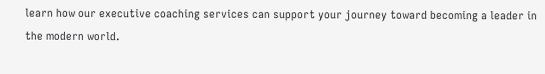learn how our executive coaching services can support your journey toward becoming a leader in the modern world.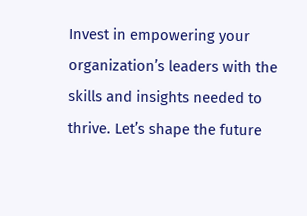Invest in empowering your organization’s leaders with the skills and insights needed to thrive. Let’s shape the future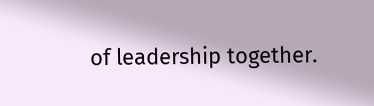of leadership together.